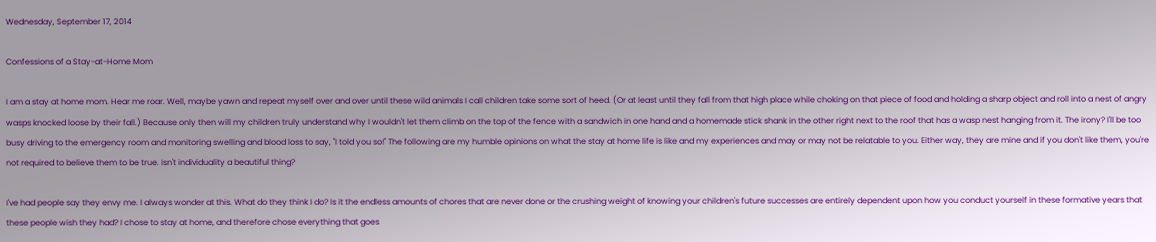Wednesday, September 17, 2014

Confessions of a Stay-at-Home Mom

I am a stay at home mom. Hear me roar. Well, maybe yawn and repeat myself over and over until these wild animals I call children take some sort of heed. (Or at least until they fall from that high place while choking on that piece of food and holding a sharp object and roll into a nest of angry wasps knocked loose by their fall.) Because only then will my children truly understand why I wouldn't let them climb on the top of the fence with a sandwich in one hand and a homemade stick shank in the other right next to the roof that has a wasp nest hanging from it. The irony? I'll be too busy driving to the emergency room and monitoring swelling and blood loss to say, "I told you so!" The following are my humble opinions on what the stay at home life is like and my experiences and may or may not be relatable to you. Either way, they are mine and if you don't like them, you're not required to believe them to be true. Isn't individuality a beautiful thing?

I've had people say they envy me. I always wonder at this. What do they think I do? Is it the endless amounts of chores that are never done or the crushing weight of knowing your children's future successes are entirely dependent upon how you conduct yourself in these formative years that these people wish they had? I chose to stay at home, and therefore chose everything that goes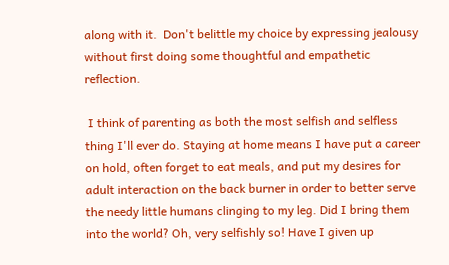along with it.  Don't belittle my choice by expressing jealousy without first doing some thoughtful and empathetic reflection.

 I think of parenting as both the most selfish and selfless thing I'll ever do. Staying at home means I have put a career on hold, often forget to eat meals, and put my desires for adult interaction on the back burner in order to better serve the needy little humans clinging to my leg. Did I bring them into the world? Oh, very selfishly so! Have I given up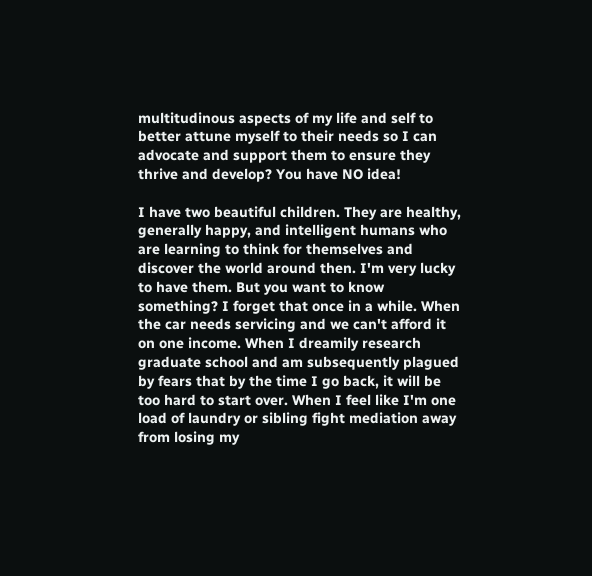multitudinous aspects of my life and self to better attune myself to their needs so I can advocate and support them to ensure they thrive and develop? You have NO idea!

I have two beautiful children. They are healthy, generally happy, and intelligent humans who are learning to think for themselves and discover the world around then. I'm very lucky to have them. But you want to know something? I forget that once in a while. When the car needs servicing and we can't afford it on one income. When I dreamily research graduate school and am subsequently plagued by fears that by the time I go back, it will be too hard to start over. When I feel like I'm one load of laundry or sibling fight mediation away from losing my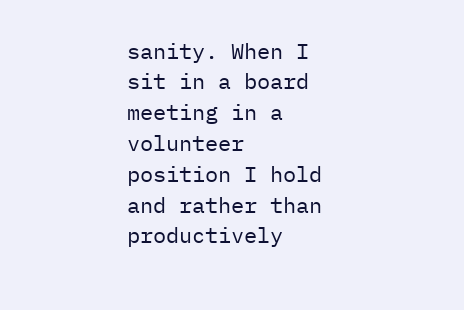sanity. When I sit in a board meeting in a volunteer position I hold and rather than productively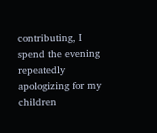contributing, I spend the evening repeatedly apologizing for my children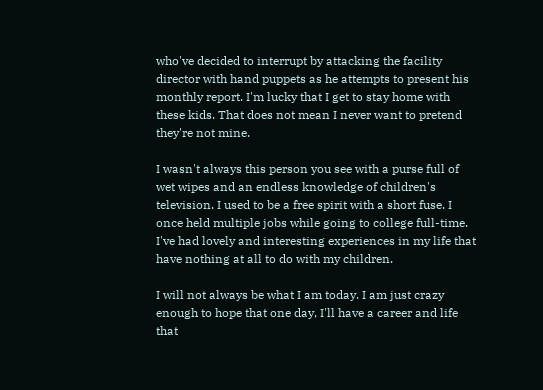who've decided to interrupt by attacking the facility director with hand puppets as he attempts to present his monthly report. I'm lucky that I get to stay home with these kids. That does not mean I never want to pretend they're not mine.

I wasn't always this person you see with a purse full of wet wipes and an endless knowledge of children's television. I used to be a free spirit with a short fuse. I once held multiple jobs while going to college full-time. I've had lovely and interesting experiences in my life that have nothing at all to do with my children.

I will not always be what I am today. I am just crazy enough to hope that one day, I'll have a career and life that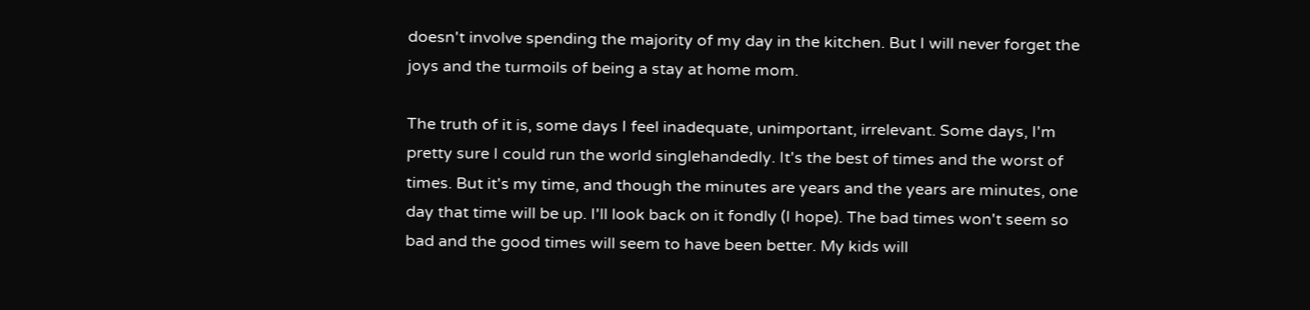doesn't involve spending the majority of my day in the kitchen. But I will never forget the joys and the turmoils of being a stay at home mom.

The truth of it is, some days I feel inadequate, unimportant, irrelevant. Some days, I'm pretty sure I could run the world singlehandedly. It's the best of times and the worst of times. But it's my time, and though the minutes are years and the years are minutes, one day that time will be up. I'll look back on it fondly (I hope). The bad times won't seem so bad and the good times will seem to have been better. My kids will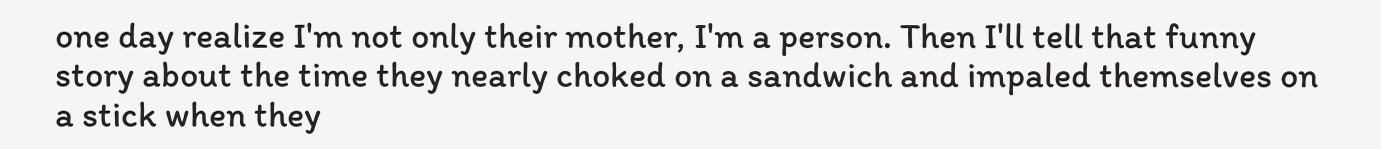one day realize I'm not only their mother, I'm a person. Then I'll tell that funny story about the time they nearly choked on a sandwich and impaled themselves on a stick when they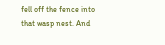fell off the fence into that wasp nest. And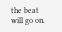the beat will go on.